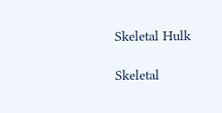Skeletal Hulk

Skeletal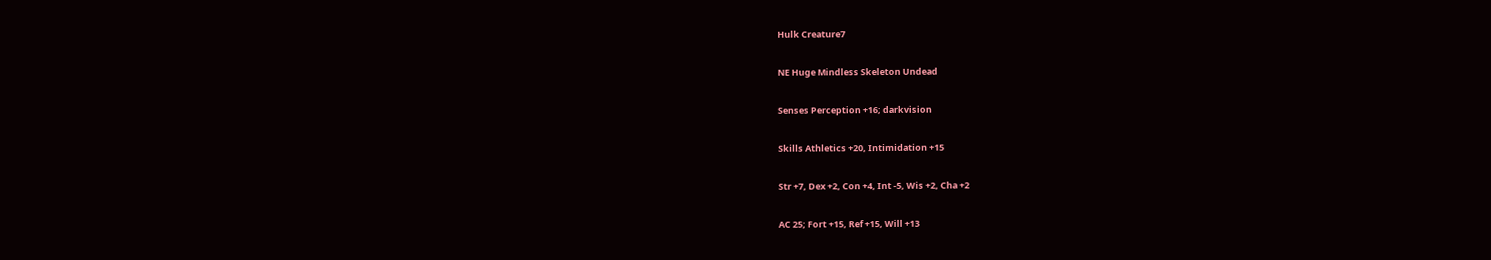Hulk Creature7

NE Huge Mindless Skeleton Undead

Senses Perception +16; darkvision

Skills Athletics +20, Intimidation +15

Str +7, Dex +2, Con +4, Int -5, Wis +2, Cha +2

AC 25; Fort +15, Ref +15, Will +13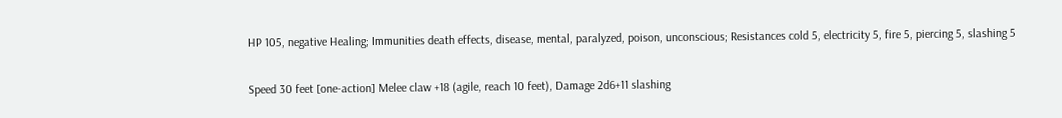HP 105, negative Healing; Immunities death effects, disease, mental, paralyzed, poison, unconscious; Resistances cold 5, electricity 5, fire 5, piercing 5, slashing 5

Speed 30 feet [one-action] Melee claw +18 (agile, reach 10 feet), Damage 2d6+11 slashing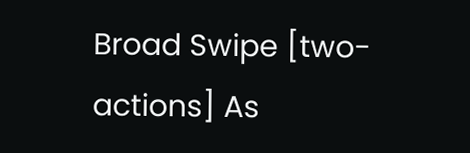Broad Swipe [two-actions] As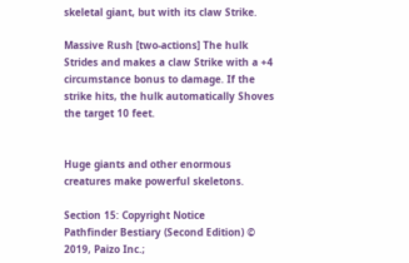skeletal giant, but with its claw Strike.

Massive Rush [two-actions] The hulk Strides and makes a claw Strike with a +4 circumstance bonus to damage. If the strike hits, the hulk automatically Shoves the target 10 feet.


Huge giants and other enormous creatures make powerful skeletons.

Section 15: Copyright Notice
Pathfinder Bestiary (Second Edition) © 2019, Paizo Inc.;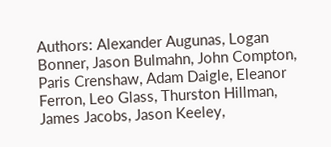Authors: Alexander Augunas, Logan Bonner, Jason Bulmahn, John Compton, Paris Crenshaw, Adam Daigle, Eleanor Ferron, Leo Glass, Thurston Hillman, James Jacobs, Jason Keeley,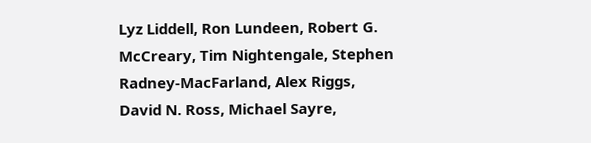Lyz Liddell, Ron Lundeen, Robert G. McCreary, Tim Nightengale, Stephen Radney-MacFarland, Alex Riggs, David N. Ross, Michael Sayre,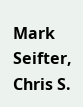Mark Seifter, Chris S.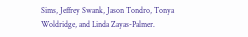Sims, Jeffrey Swank, Jason Tondro, Tonya Woldridge, and Linda Zayas-Palmer.